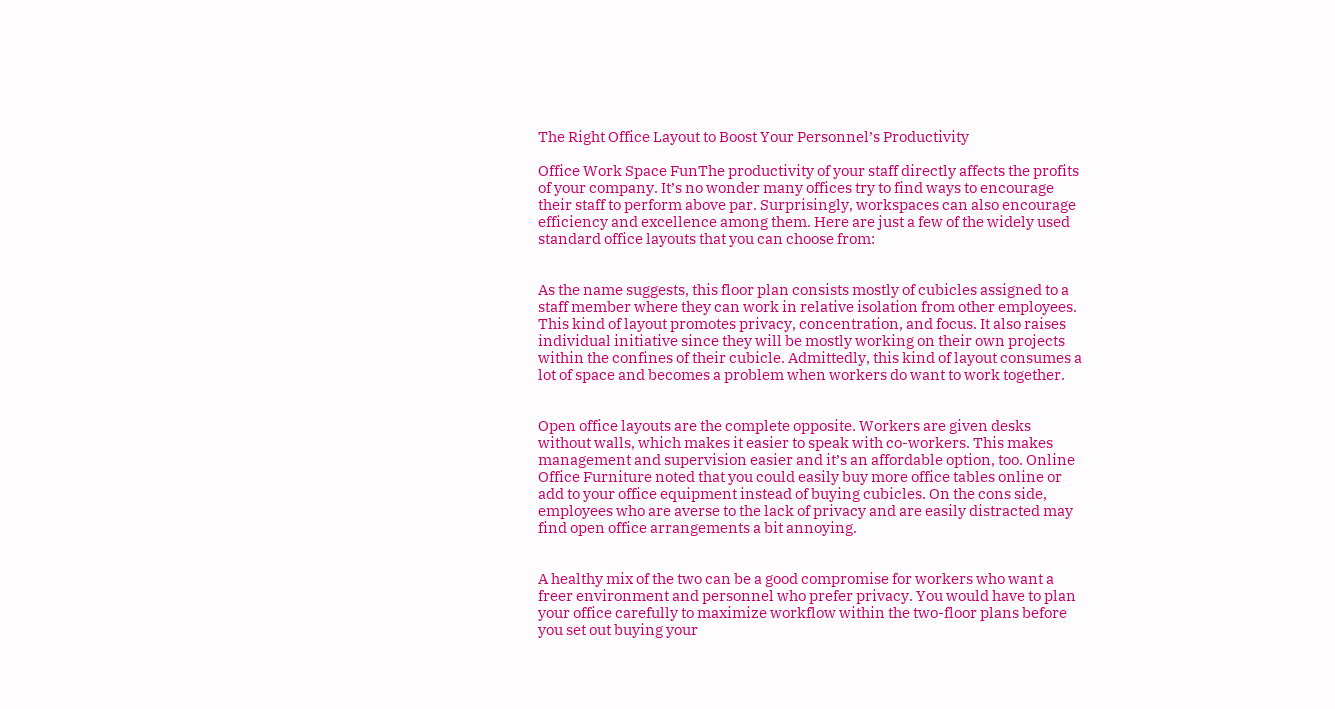The Right Office Layout to Boost Your Personnel’s Productivity

Office Work Space FunThe productivity of your staff directly affects the profits of your company. It’s no wonder many offices try to find ways to encourage their staff to perform above par. Surprisingly, workspaces can also encourage efficiency and excellence among them. Here are just a few of the widely used standard office layouts that you can choose from:


As the name suggests, this floor plan consists mostly of cubicles assigned to a staff member where they can work in relative isolation from other employees. This kind of layout promotes privacy, concentration, and focus. It also raises individual initiative since they will be mostly working on their own projects within the confines of their cubicle. Admittedly, this kind of layout consumes a lot of space and becomes a problem when workers do want to work together.


Open office layouts are the complete opposite. Workers are given desks without walls, which makes it easier to speak with co-workers. This makes management and supervision easier and it’s an affordable option, too. Online Office Furniture noted that you could easily buy more office tables online or add to your office equipment instead of buying cubicles. On the cons side, employees who are averse to the lack of privacy and are easily distracted may find open office arrangements a bit annoying.


A healthy mix of the two can be a good compromise for workers who want a freer environment and personnel who prefer privacy. You would have to plan your office carefully to maximize workflow within the two-floor plans before you set out buying your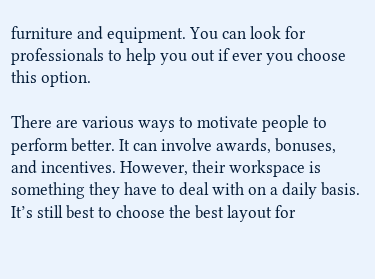furniture and equipment. You can look for professionals to help you out if ever you choose this option.

There are various ways to motivate people to perform better. It can involve awards, bonuses, and incentives. However, their workspace is something they have to deal with on a daily basis. It’s still best to choose the best layout for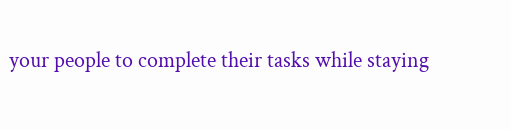your people to complete their tasks while staying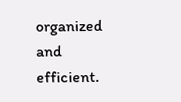organized and efficient.